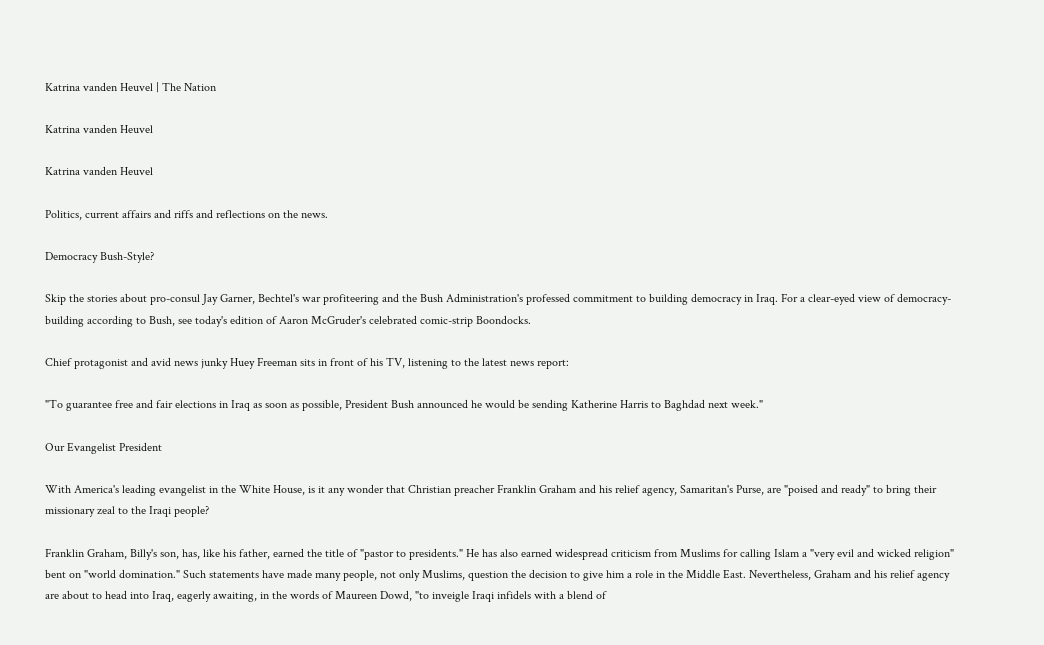Katrina vanden Heuvel | The Nation

Katrina vanden Heuvel

Katrina vanden Heuvel

Politics, current affairs and riffs and reflections on the news.

Democracy Bush-Style?

Skip the stories about pro-consul Jay Garner, Bechtel's war profiteering and the Bush Administration's professed commitment to building democracy in Iraq. For a clear-eyed view of democracy-building according to Bush, see today's edition of Aaron McGruder's celebrated comic-strip Boondocks.

Chief protagonist and avid news junky Huey Freeman sits in front of his TV, listening to the latest news report:

"To guarantee free and fair elections in Iraq as soon as possible, President Bush announced he would be sending Katherine Harris to Baghdad next week."

Our Evangelist President

With America's leading evangelist in the White House, is it any wonder that Christian preacher Franklin Graham and his relief agency, Samaritan's Purse, are "poised and ready" to bring their missionary zeal to the Iraqi people?

Franklin Graham, Billy's son, has, like his father, earned the title of "pastor to presidents." He has also earned widespread criticism from Muslims for calling Islam a "very evil and wicked religion" bent on "world domination." Such statements have made many people, not only Muslims, question the decision to give him a role in the Middle East. Nevertheless, Graham and his relief agency are about to head into Iraq, eagerly awaiting, in the words of Maureen Dowd, "to inveigle Iraqi infidels with a blend of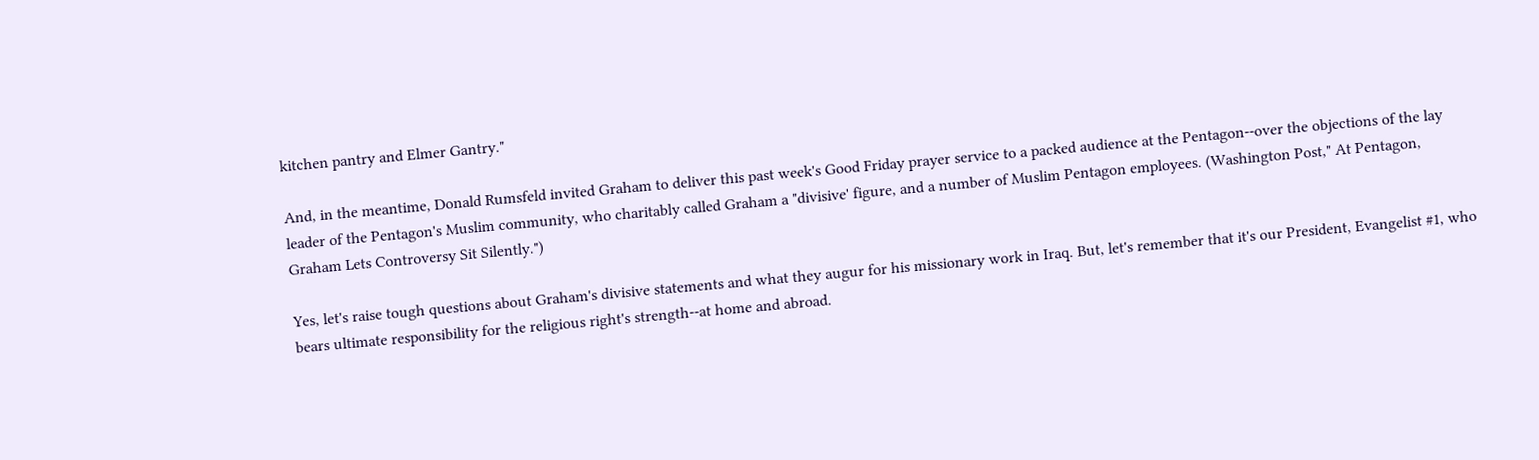kitchen pantry and Elmer Gantry."

And, in the meantime, Donald Rumsfeld invited Graham to deliver this past week's Good Friday prayer service to a packed audience at the Pentagon--over the objections of the lay leader of the Pentagon's Muslim community, who charitably called Graham a "divisive' figure, and a number of Muslim Pentagon employees. (Washington Post," At Pentagon, Graham Lets Controversy Sit Silently.")

Yes, let's raise tough questions about Graham's divisive statements and what they augur for his missionary work in Iraq. But, let's remember that it's our President, Evangelist #1, who bears ultimate responsibility for the religious right's strength--at home and abroad.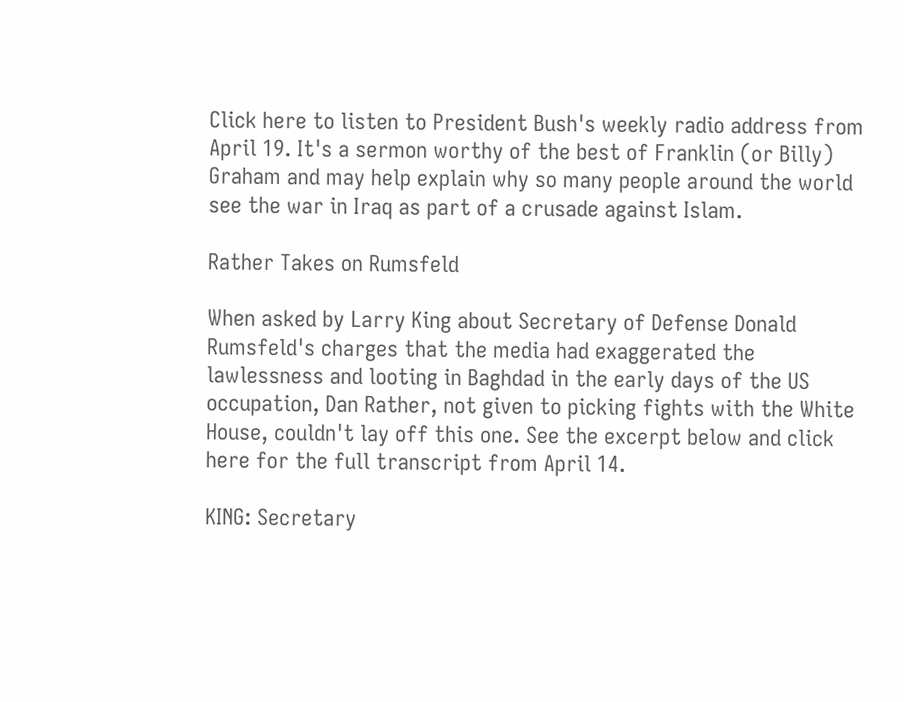Click here to listen to President Bush's weekly radio address from April 19. It's a sermon worthy of the best of Franklin (or Billy) Graham and may help explain why so many people around the world see the war in Iraq as part of a crusade against Islam.

Rather Takes on Rumsfeld

When asked by Larry King about Secretary of Defense Donald Rumsfeld's charges that the media had exaggerated the lawlessness and looting in Baghdad in the early days of the US occupation, Dan Rather, not given to picking fights with the White House, couldn't lay off this one. See the excerpt below and click here for the full transcript from April 14.

KING: Secretary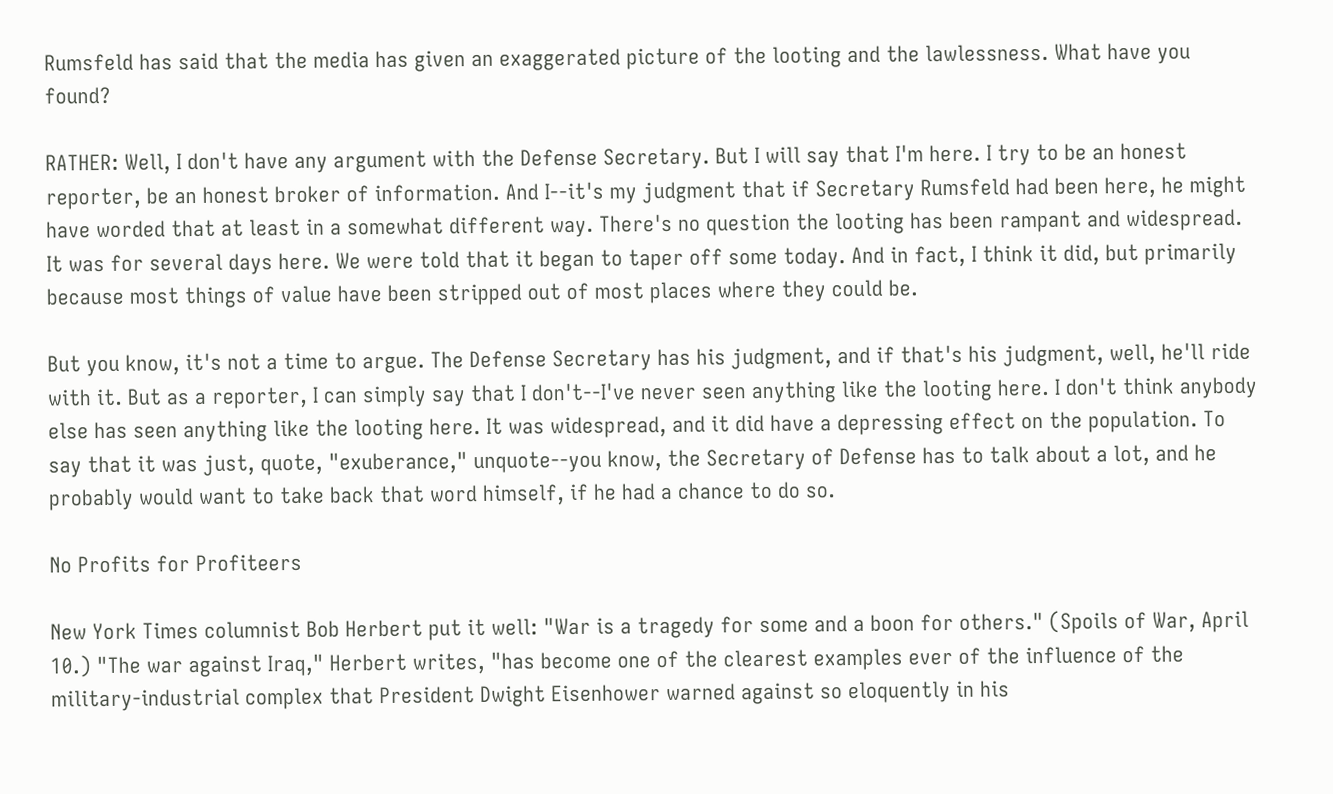Rumsfeld has said that the media has given an exaggerated picture of the looting and the lawlessness. What have you found?

RATHER: Well, I don't have any argument with the Defense Secretary. But I will say that I'm here. I try to be an honest reporter, be an honest broker of information. And I--it's my judgment that if Secretary Rumsfeld had been here, he might have worded that at least in a somewhat different way. There's no question the looting has been rampant and widespread. It was for several days here. We were told that it began to taper off some today. And in fact, I think it did, but primarily because most things of value have been stripped out of most places where they could be.

But you know, it's not a time to argue. The Defense Secretary has his judgment, and if that's his judgment, well, he'll ride with it. But as a reporter, I can simply say that I don't--I've never seen anything like the looting here. I don't think anybody else has seen anything like the looting here. It was widespread, and it did have a depressing effect on the population. To say that it was just, quote, "exuberance," unquote--you know, the Secretary of Defense has to talk about a lot, and he probably would want to take back that word himself, if he had a chance to do so.

No Profits for Profiteers

New York Times columnist Bob Herbert put it well: "War is a tragedy for some and a boon for others." (Spoils of War, April 10.) "The war against Iraq," Herbert writes, "has become one of the clearest examples ever of the influence of the military-industrial complex that President Dwight Eisenhower warned against so eloquently in his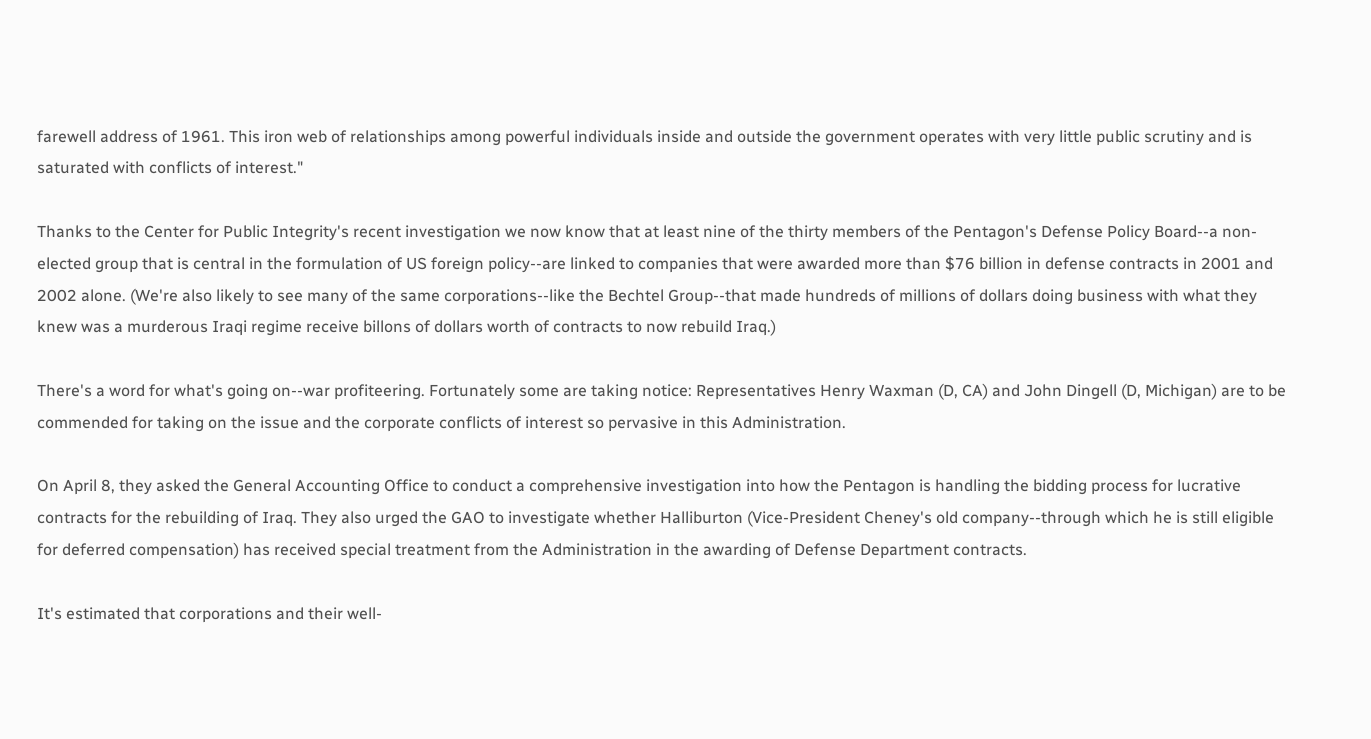farewell address of 1961. This iron web of relationships among powerful individuals inside and outside the government operates with very little public scrutiny and is saturated with conflicts of interest."

Thanks to the Center for Public Integrity's recent investigation we now know that at least nine of the thirty members of the Pentagon's Defense Policy Board--a non-elected group that is central in the formulation of US foreign policy--are linked to companies that were awarded more than $76 billion in defense contracts in 2001 and 2002 alone. (We're also likely to see many of the same corporations--like the Bechtel Group--that made hundreds of millions of dollars doing business with what they knew was a murderous Iraqi regime receive billons of dollars worth of contracts to now rebuild Iraq.)

There's a word for what's going on--war profiteering. Fortunately some are taking notice: Representatives Henry Waxman (D, CA) and John Dingell (D, Michigan) are to be commended for taking on the issue and the corporate conflicts of interest so pervasive in this Administration.

On April 8, they asked the General Accounting Office to conduct a comprehensive investigation into how the Pentagon is handling the bidding process for lucrative contracts for the rebuilding of Iraq. They also urged the GAO to investigate whether Halliburton (Vice-President Cheney's old company--through which he is still eligible for deferred compensation) has received special treatment from the Administration in the awarding of Defense Department contracts.

It's estimated that corporations and their well-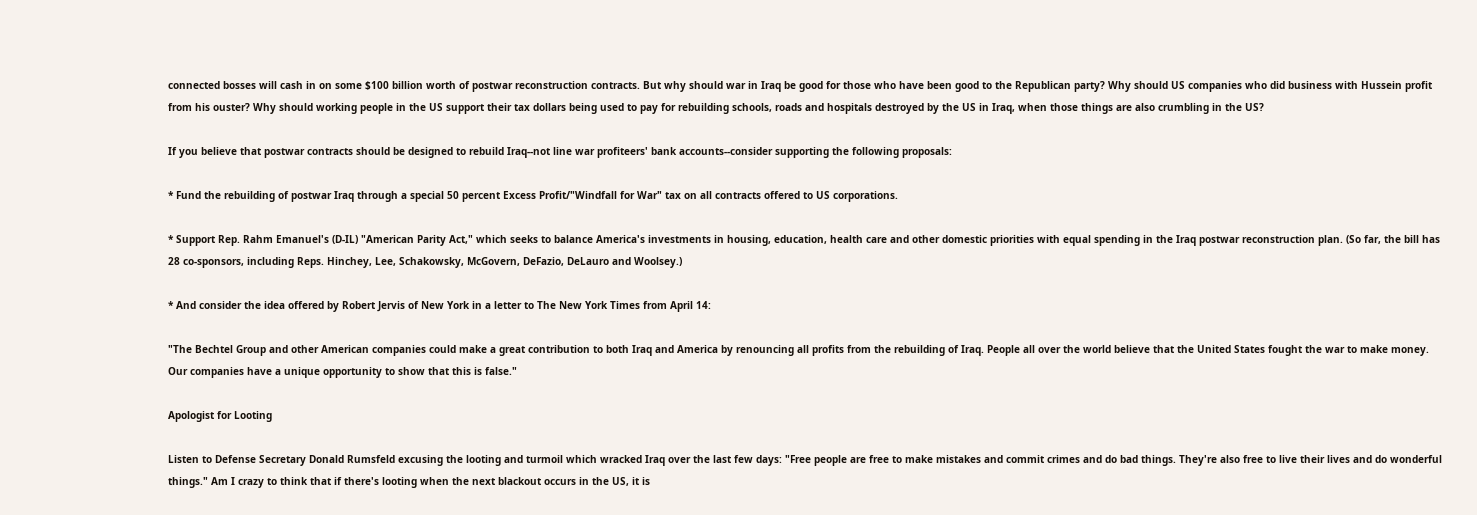connected bosses will cash in on some $100 billion worth of postwar reconstruction contracts. But why should war in Iraq be good for those who have been good to the Republican party? Why should US companies who did business with Hussein profit from his ouster? Why should working people in the US support their tax dollars being used to pay for rebuilding schools, roads and hospitals destroyed by the US in Iraq, when those things are also crumbling in the US?

If you believe that postwar contracts should be designed to rebuild Iraq--not line war profiteers' bank accounts--consider supporting the following proposals:

* Fund the rebuilding of postwar Iraq through a special 50 percent Excess Profit/"Windfall for War" tax on all contracts offered to US corporations.

* Support Rep. Rahm Emanuel's (D-IL) "American Parity Act," which seeks to balance America's investments in housing, education, health care and other domestic priorities with equal spending in the Iraq postwar reconstruction plan. (So far, the bill has 28 co-sponsors, including Reps. Hinchey, Lee, Schakowsky, McGovern, DeFazio, DeLauro and Woolsey.)

* And consider the idea offered by Robert Jervis of New York in a letter to The New York Times from April 14:

"The Bechtel Group and other American companies could make a great contribution to both Iraq and America by renouncing all profits from the rebuilding of Iraq. People all over the world believe that the United States fought the war to make money. Our companies have a unique opportunity to show that this is false."

Apologist for Looting

Listen to Defense Secretary Donald Rumsfeld excusing the looting and turmoil which wracked Iraq over the last few days: "Free people are free to make mistakes and commit crimes and do bad things. They're also free to live their lives and do wonderful things." Am I crazy to think that if there's looting when the next blackout occurs in the US, it is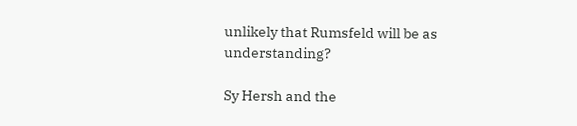unlikely that Rumsfeld will be as understanding?

Sy Hersh and the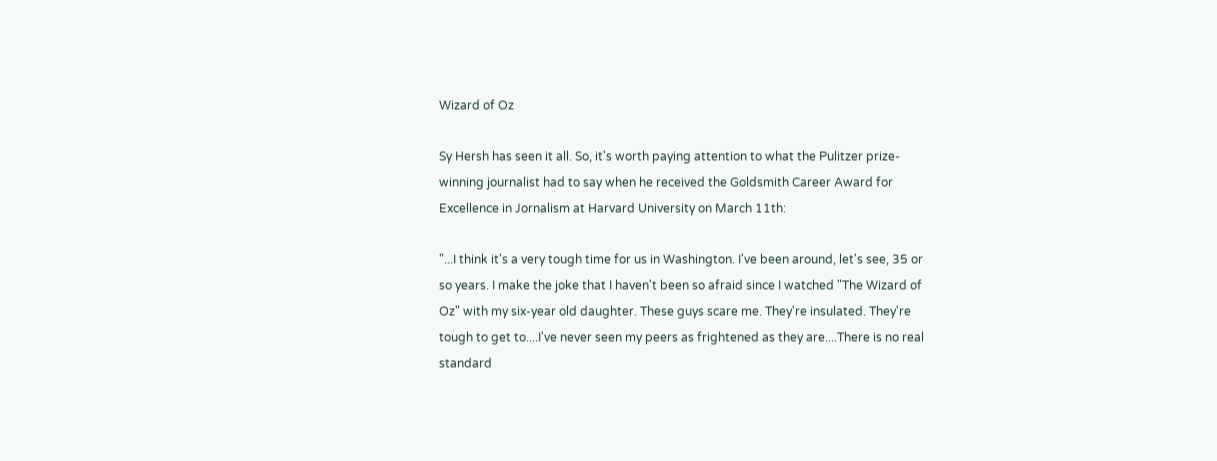Wizard of Oz

Sy Hersh has seen it all. So, it's worth paying attention to what the Pulitzer prize-winning journalist had to say when he received the Goldsmith Career Award for Excellence in Jornalism at Harvard University on March 11th:

"...I think it's a very tough time for us in Washington. I've been around, let's see, 35 or so years. I make the joke that I haven't been so afraid since I watched "The Wizard of Oz" with my six-year old daughter. These guys scare me. They're insulated. They're tough to get to....I've never seen my peers as frightened as they are....There is no real standard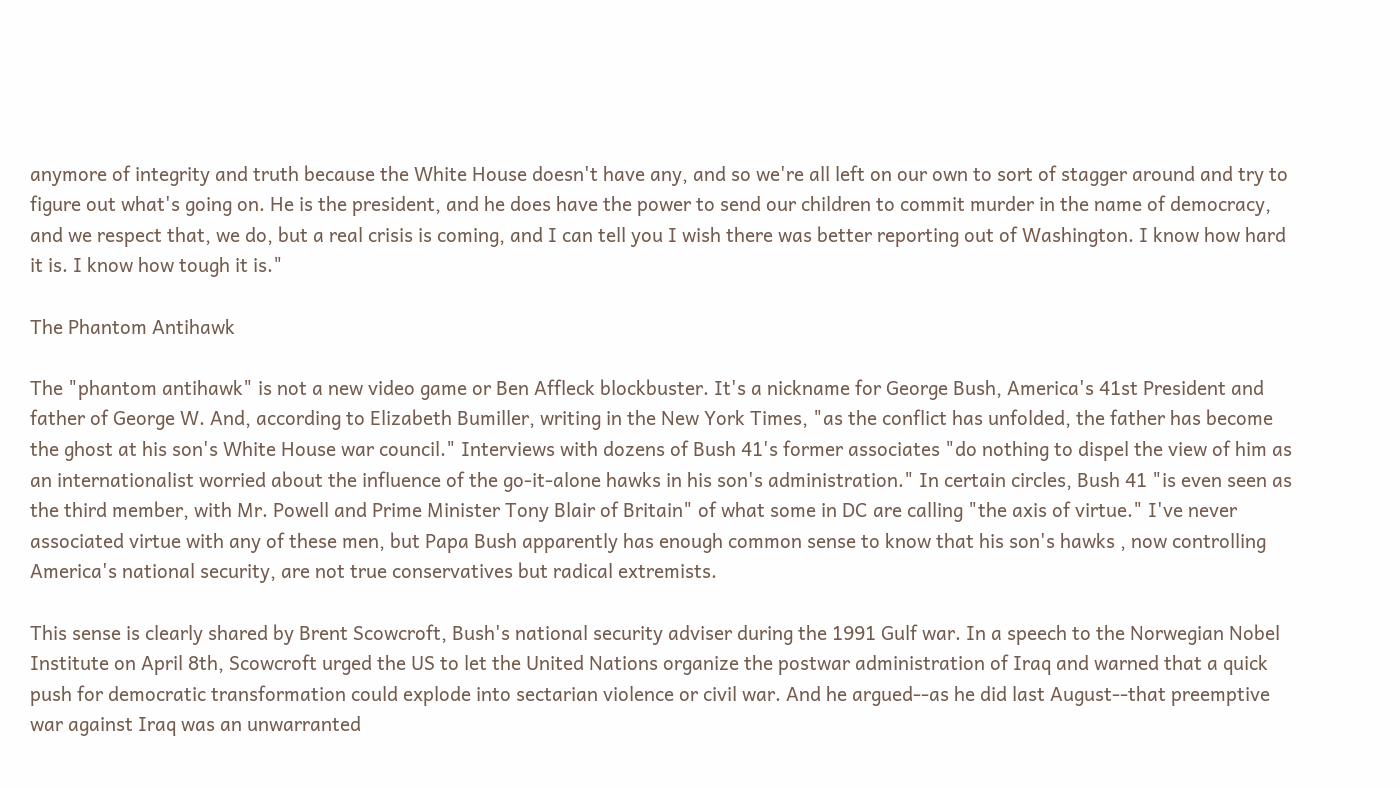anymore of integrity and truth because the White House doesn't have any, and so we're all left on our own to sort of stagger around and try to figure out what's going on. He is the president, and he does have the power to send our children to commit murder in the name of democracy, and we respect that, we do, but a real crisis is coming, and I can tell you I wish there was better reporting out of Washington. I know how hard it is. I know how tough it is."

The Phantom Antihawk

The "phantom antihawk" is not a new video game or Ben Affleck blockbuster. It's a nickname for George Bush, America's 41st President and father of George W. And, according to Elizabeth Bumiller, writing in the New York Times, "as the conflict has unfolded, the father has become the ghost at his son's White House war council." Interviews with dozens of Bush 41's former associates "do nothing to dispel the view of him as an internationalist worried about the influence of the go-it-alone hawks in his son's administration." In certain circles, Bush 41 "is even seen as the third member, with Mr. Powell and Prime Minister Tony Blair of Britain" of what some in DC are calling "the axis of virtue." I've never associated virtue with any of these men, but Papa Bush apparently has enough common sense to know that his son's hawks , now controlling America's national security, are not true conservatives but radical extremists.

This sense is clearly shared by Brent Scowcroft, Bush's national security adviser during the 1991 Gulf war. In a speech to the Norwegian Nobel Institute on April 8th, Scowcroft urged the US to let the United Nations organize the postwar administration of Iraq and warned that a quick push for democratic transformation could explode into sectarian violence or civil war. And he argued--as he did last August--that preemptive war against Iraq was an unwarranted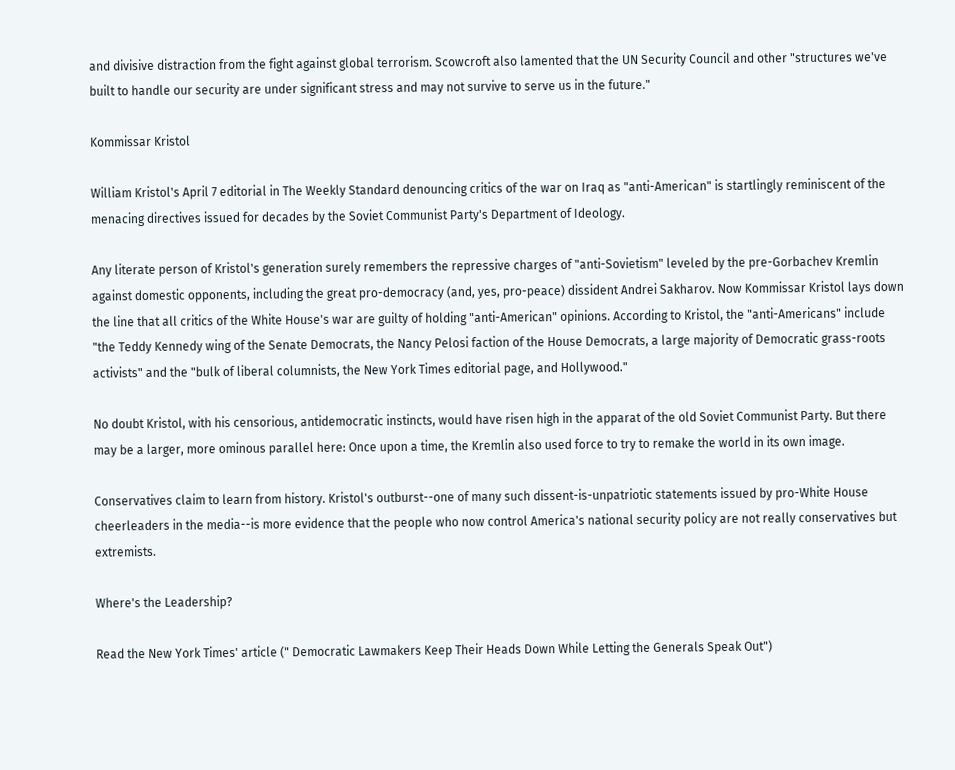and divisive distraction from the fight against global terrorism. Scowcroft also lamented that the UN Security Council and other "structures we've built to handle our security are under significant stress and may not survive to serve us in the future."

Kommissar Kristol

William Kristol's April 7 editorial in The Weekly Standard denouncing critics of the war on Iraq as "anti-American" is startlingly reminiscent of the menacing directives issued for decades by the Soviet Communist Party's Department of Ideology.

Any literate person of Kristol's generation surely remembers the repressive charges of "anti-Sovietism" leveled by the pre-Gorbachev Kremlin against domestic opponents, including the great pro-democracy (and, yes, pro-peace) dissident Andrei Sakharov. Now Kommissar Kristol lays down the line that all critics of the White House's war are guilty of holding "anti-American" opinions. According to Kristol, the "anti-Americans" include "the Teddy Kennedy wing of the Senate Democrats, the Nancy Pelosi faction of the House Democrats, a large majority of Democratic grass-roots activists" and the "bulk of liberal columnists, the New York Times editorial page, and Hollywood."

No doubt Kristol, with his censorious, antidemocratic instincts, would have risen high in the apparat of the old Soviet Communist Party. But there may be a larger, more ominous parallel here: Once upon a time, the Kremlin also used force to try to remake the world in its own image.

Conservatives claim to learn from history. Kristol's outburst--one of many such dissent-is-unpatriotic statements issued by pro-White House cheerleaders in the media--is more evidence that the people who now control America's national security policy are not really conservatives but extremists.

Where's the Leadership?

Read the New York Times' article (" Democratic Lawmakers Keep Their Heads Down While Letting the Generals Speak Out")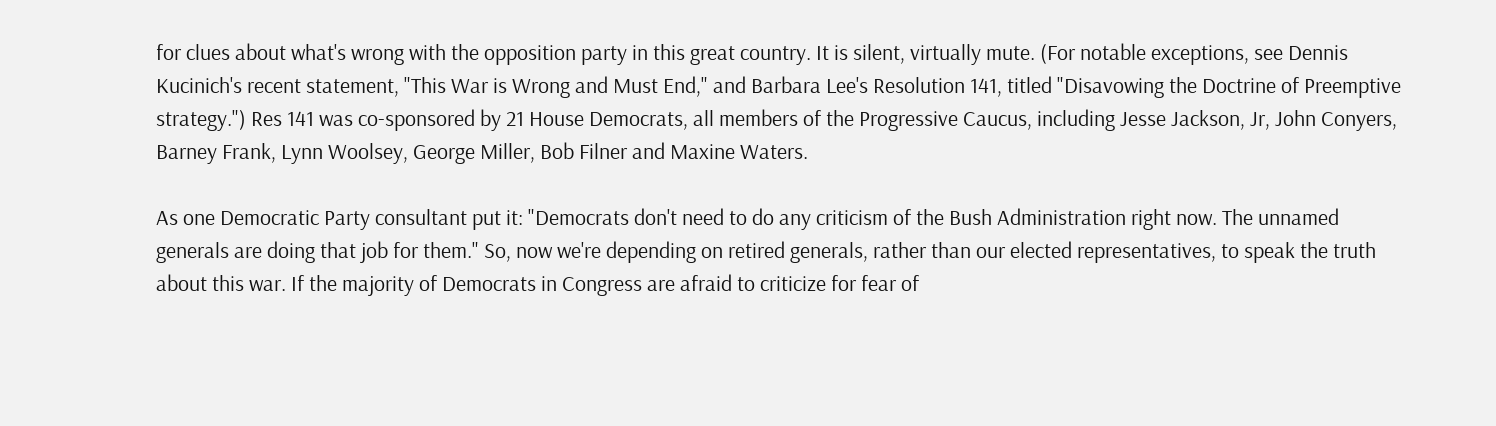for clues about what's wrong with the opposition party in this great country. It is silent, virtually mute. (For notable exceptions, see Dennis Kucinich's recent statement, "This War is Wrong and Must End," and Barbara Lee's Resolution 141, titled "Disavowing the Doctrine of Preemptive strategy.") Res 141 was co-sponsored by 21 House Democrats, all members of the Progressive Caucus, including Jesse Jackson, Jr, John Conyers, Barney Frank, Lynn Woolsey, George Miller, Bob Filner and Maxine Waters.

As one Democratic Party consultant put it: "Democrats don't need to do any criticism of the Bush Administration right now. The unnamed generals are doing that job for them." So, now we're depending on retired generals, rather than our elected representatives, to speak the truth about this war. If the majority of Democrats in Congress are afraid to criticize for fear of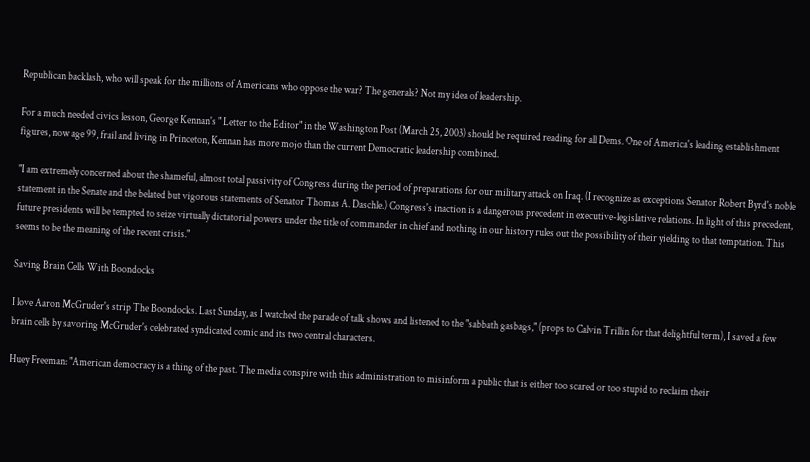Republican backlash, who will speak for the millions of Americans who oppose the war? The generals? Not my idea of leadership.

For a much needed civics lesson, George Kennan's " Letter to the Editor" in the Washington Post (March 25, 2003) should be required reading for all Dems. One of America's leading establishment figures, now age 99, frail and living in Princeton, Kennan has more mojo than the current Democratic leadership combined.

"I am extremely concerned about the shameful, almost total passivity of Congress during the period of preparations for our military attack on Iraq. (I recognize as exceptions Senator Robert Byrd's noble statement in the Senate and the belated but vigorous statements of Senator Thomas A. Daschle.) Congress's inaction is a dangerous precedent in executive-legislative relations. In light of this precedent, future presidents will be tempted to seize virtually dictatorial powers under the title of commander in chief and nothing in our history rules out the possibility of their yielding to that temptation. This seems to be the meaning of the recent crisis."

Saving Brain Cells With Boondocks

I love Aaron McGruder's strip The Boondocks. Last Sunday, as I watched the parade of talk shows and listened to the "sabbath gasbags," (props to Calvin Trillin for that delightful term), I saved a few brain cells by savoring McGruder's celebrated syndicated comic and its two central characters.

Huey Freeman: "American democracy is a thing of the past. The media conspire with this administration to misinform a public that is either too scared or too stupid to reclaim their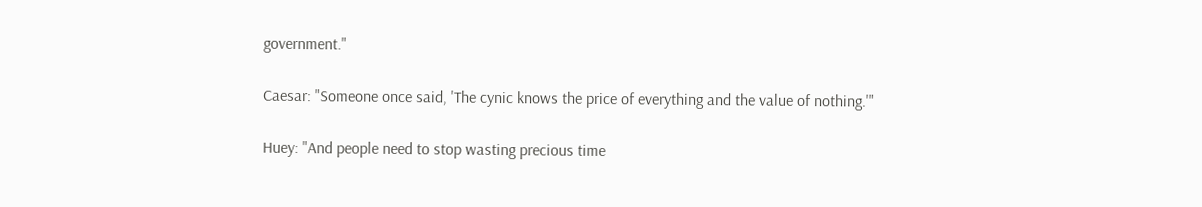government."

Caesar: "Someone once said, 'The cynic knows the price of everything and the value of nothing.'"

Huey: "And people need to stop wasting precious time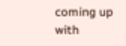coming up with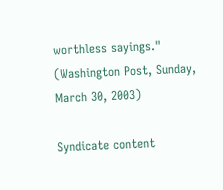worthless sayings." (Washington Post, Sunday, March 30, 2003)

Syndicate content